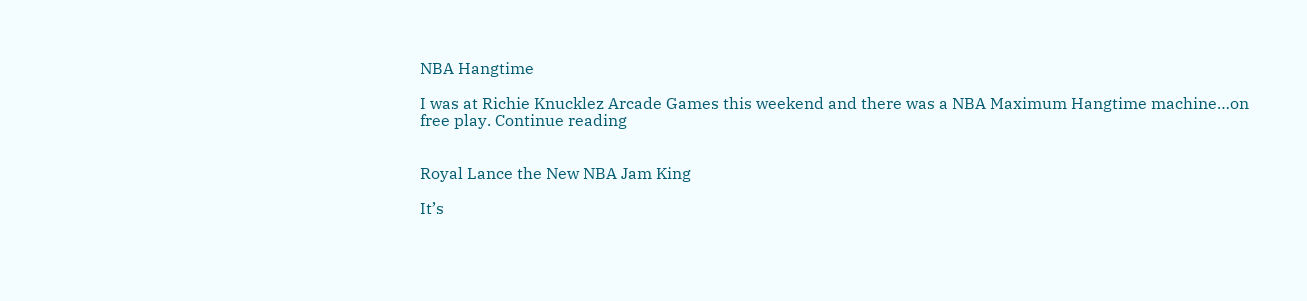NBA Hangtime

I was at Richie Knucklez Arcade Games this weekend and there was a NBA Maximum Hangtime machine…on free play. Continue reading


Royal Lance the New NBA Jam King

It’s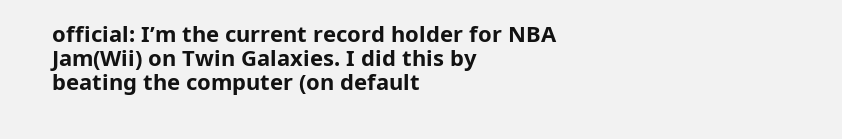official: I’m the current record holder for NBA Jam(Wii) on Twin Galaxies. I did this by beating the computer (on default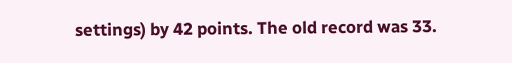settings) by 42 points. The old record was 33.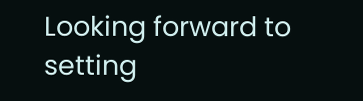Looking forward to setting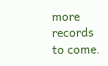more records to come.